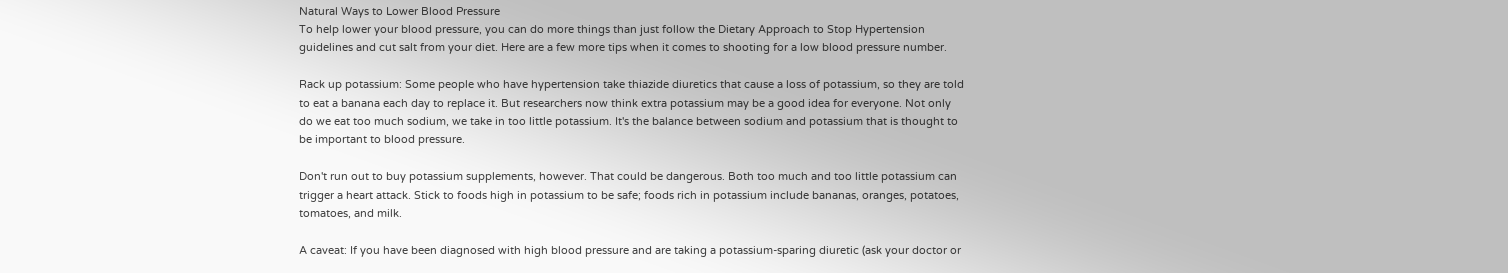Natural Ways to Lower Blood Pressure
To help lower your blood pressure, you can do more things than just follow the Dietary Approach to Stop Hypertension guidelines and cut salt from your diet. Here are a few more tips when it comes to shooting for a low blood pressure number.

Rack up potassium: Some people who have hypertension take thiazide diuretics that cause a loss of potassium, so they are told to eat a banana each day to replace it. But researchers now think extra potassium may be a good idea for everyone. Not only do we eat too much sodium, we take in too little potassium. It's the balance between sodium and potassium that is thought to be important to blood pressure.

Don't run out to buy potassium supplements, however. That could be dangerous. Both too much and too little potassium can trigger a heart attack. Stick to foods high in potassium to be safe; foods rich in potassium include bananas, oranges, potatoes, tomatoes, and milk.

A caveat: If you have been diagnosed with high blood pressure and are taking a potassium-sparing diuretic (ask your doctor or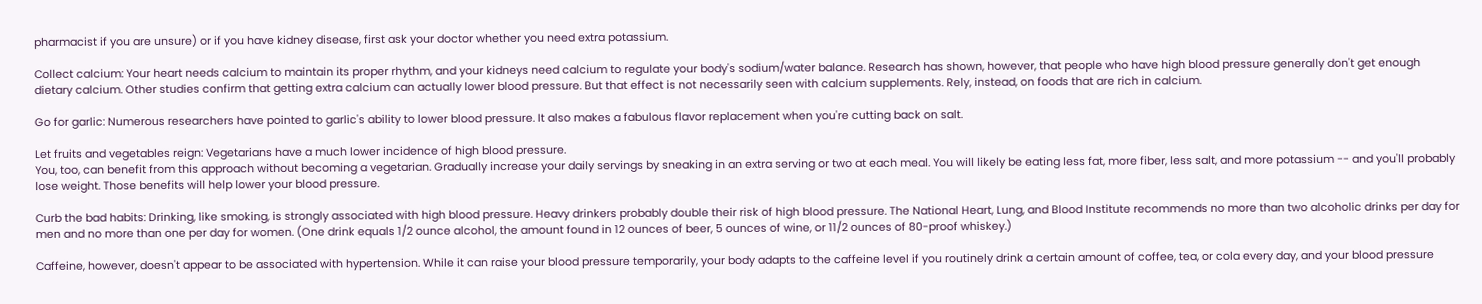pharmacist if you are unsure) or if you have kidney disease, first ask your doctor whether you need extra potassium.

Collect calcium: Your heart needs calcium to maintain its proper rhythm, and your kidneys need calcium to regulate your body's sodium/water balance. Research has shown, however, that people who have high blood pressure generally don't get enough dietary calcium. Other studies confirm that getting extra calcium can actually lower blood pressure. But that effect is not necessarily seen with calcium supplements. Rely, instead, on foods that are rich in calcium.

Go for garlic: Numerous researchers have pointed to garlic's ability to lower blood pressure. It also makes a fabulous flavor replacement when you're cutting back on salt.

Let fruits and vegetables reign: Vegetarians have a much lower incidence of high blood pressure.
You, too, can benefit from this approach without becoming a vegetarian. Gradually increase your daily servings by sneaking in an extra serving or two at each meal. You will likely be eating less fat, more fiber, less salt, and more potassium -- and you'll probably lose weight. Those benefits will help lower your blood pressure.

Curb the bad habits: Drinking, like smoking, is strongly associated with high blood pressure. Heavy drinkers probably double their risk of high blood pressure. The National Heart, Lung, and Blood Institute recommends no more than two alcoholic drinks per day for men and no more than one per day for women. (One drink equals 1/2 ounce alcohol, the amount found in 12 ounces of beer, 5 ounces of wine, or 11/2 ounces of 80-proof whiskey.)

Caffeine, however, doesn't appear to be associated with hypertension. While it can raise your blood pressure temporarily, your body adapts to the caffeine level if you routinely drink a certain amount of coffee, tea, or cola every day, and your blood pressure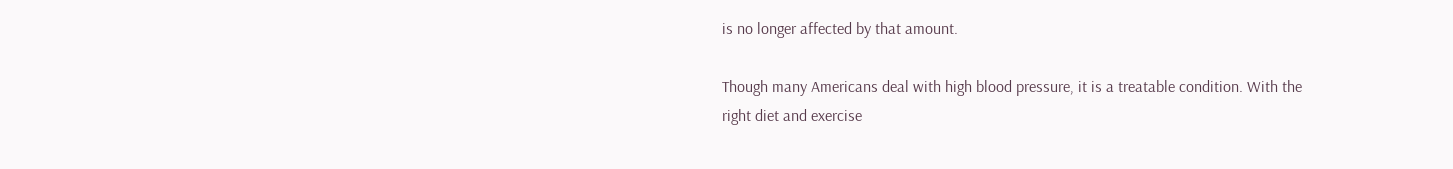is no longer affected by that amount.

Though many Americans deal with high blood pressure, it is a treatable condition. With the right diet and exercise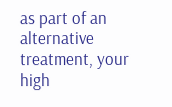as part of an alternative treatment, your high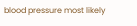blood pressure most likely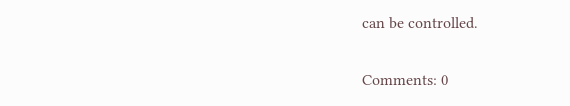can be controlled.

Comments: 0